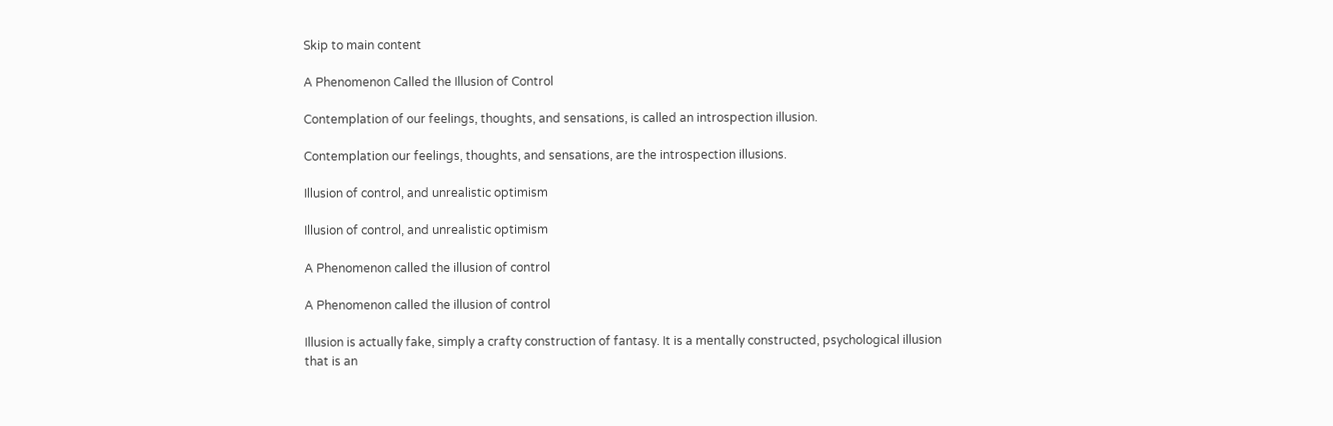Skip to main content

A Phenomenon Called the Illusion of Control

Contemplation of our feelings, thoughts, and sensations, is called an introspection illusion.

Contemplation our feelings, thoughts, and sensations, are the introspection illusions.

Illusion of control, and unrealistic optimism

Illusion of control, and unrealistic optimism

A Phenomenon called the illusion of control

A Phenomenon called the illusion of control

Illusion is actually fake, simply a crafty construction of fantasy. It is a mentally constructed, psychological illusion that is an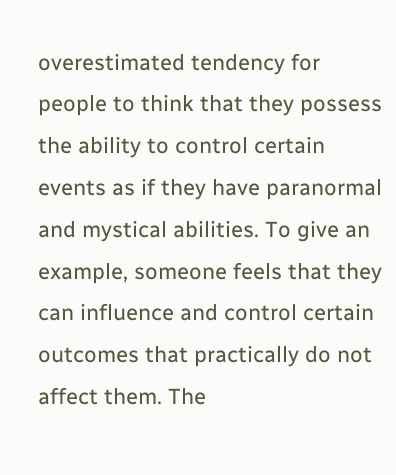overestimated tendency for people to think that they possess the ability to control certain events as if they have paranormal and mystical abilities. To give an example, someone feels that they can influence and control certain outcomes that practically do not affect them. The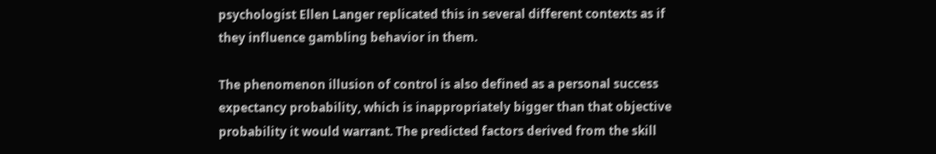psychologist Ellen Langer replicated this in several different contexts as if they influence gambling behavior in them.

The phenomenon illusion of control is also defined as a personal success expectancy probability, which is inappropriately bigger than that objective probability it would warrant. The predicted factors derived from the skill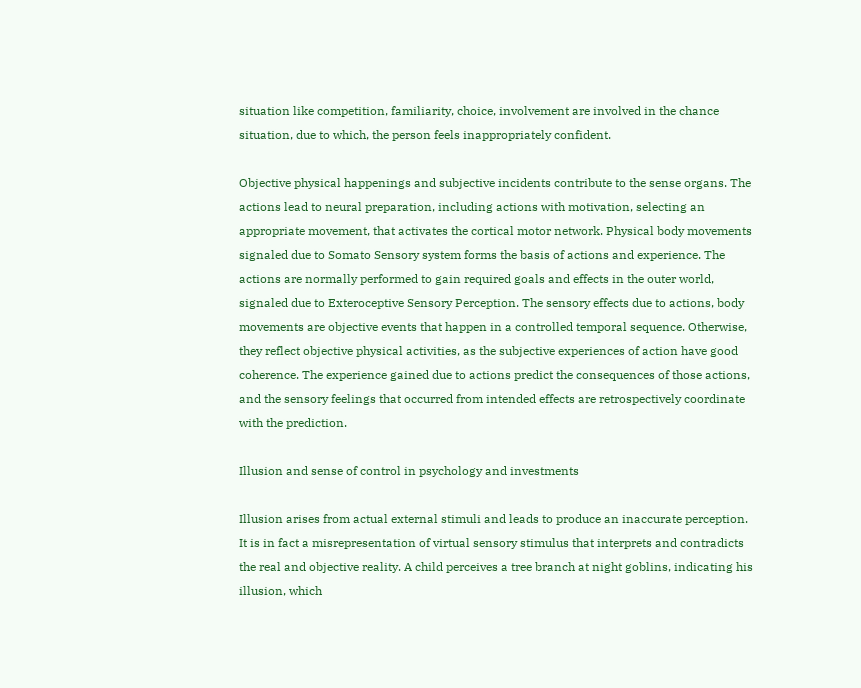situation like competition, familiarity, choice, involvement are involved in the chance situation, due to which, the person feels inappropriately confident.

Objective physical happenings and subjective incidents contribute to the sense organs. The actions lead to neural preparation, including actions with motivation, selecting an appropriate movement, that activates the cortical motor network. Physical body movements signaled due to Somato Sensory system forms the basis of actions and experience. The actions are normally performed to gain required goals and effects in the outer world, signaled due to Exteroceptive Sensory Perception. The sensory effects due to actions, body movements are objective events that happen in a controlled temporal sequence. Otherwise, they reflect objective physical activities, as the subjective experiences of action have good coherence. The experience gained due to actions predict the consequences of those actions, and the sensory feelings that occurred from intended effects are retrospectively coordinate with the prediction.

Illusion and sense of control in psychology and investments

Illusion arises from actual external stimuli and leads to produce an inaccurate perception. It is in fact a misrepresentation of virtual sensory stimulus that interprets and contradicts the real and objective reality. A child perceives a tree branch at night goblins, indicating his illusion, which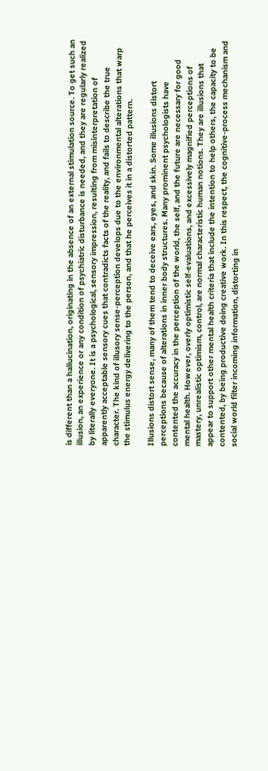is different than a hallucination, originating in the absence of an external stimulation source. To get such an illusion, an experience or any condition of psychiatric disturbance is needed, and they are regularly realized by literally everyone. It is a psychological, sensory impression, resulting from misinterpretation of apparently acceptable sensory cues that contradicts facts of the reality, and fails to describe the true character. The kind of illusory sense-perception develops due to the environmental alterations that warp the stimulus energy delivering to the person, and that he perceives it in a distorted pattern.

Illusions distort sense, many of them tend to deceive ears, eyes, and skin. Some illusions distort perceptions because of alterations in inner body structures. Many prominent psychologists have contented the accuracy in the perception of the world, the self, and the future are necessary for good mental health. However, overly optimistic self-evaluations, and excessively magnified perceptions of mastery, unrealistic optimism, control, are normal characteristic human notions. They are illusions that appear to support other mental health criteria that include the intention to help others, the capacity to be contented, by being productive doing creative work. In this respect, the cognitive-process mechanism and social world filter incoming information, distorting in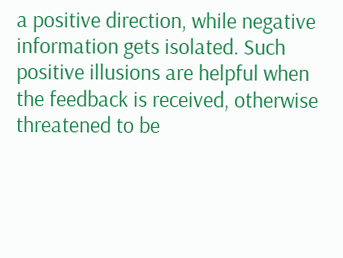a positive direction, while negative information gets isolated. Such positive illusions are helpful when the feedback is received, otherwise threatened to be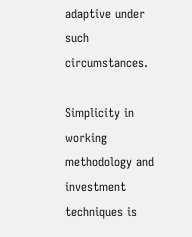adaptive under such circumstances.

Simplicity in working methodology and investment techniques is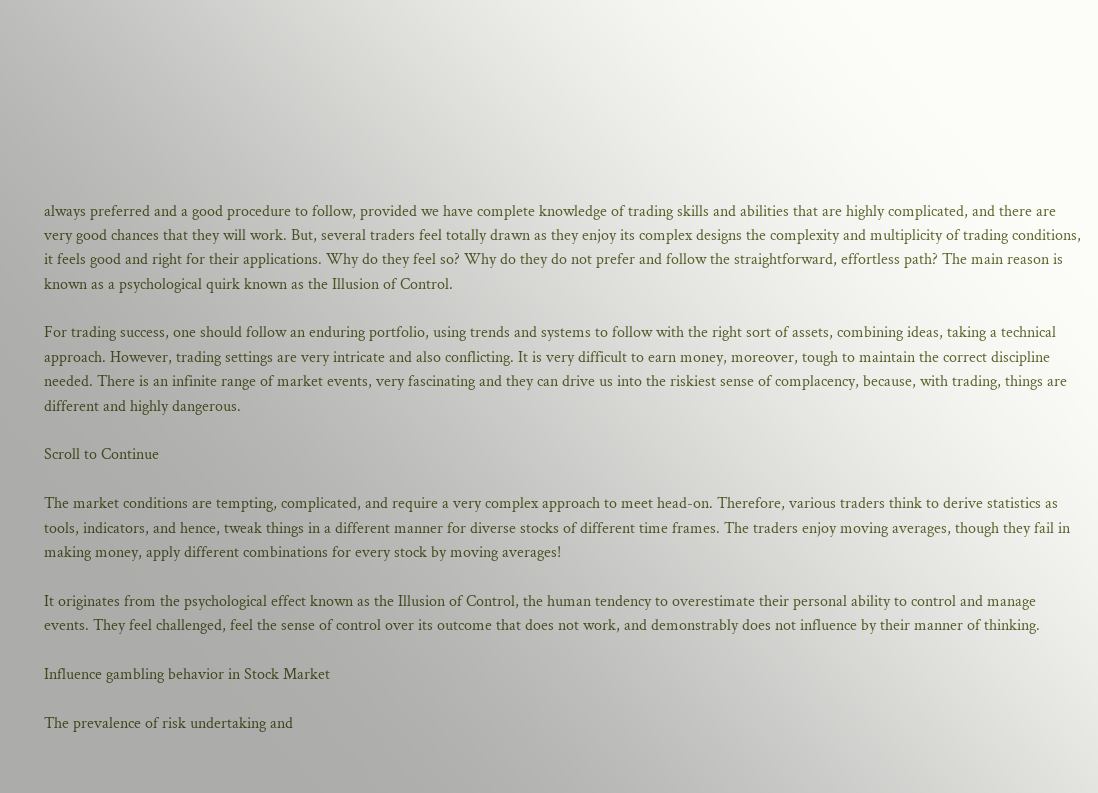always preferred and a good procedure to follow, provided we have complete knowledge of trading skills and abilities that are highly complicated, and there are very good chances that they will work. But, several traders feel totally drawn as they enjoy its complex designs the complexity and multiplicity of trading conditions, it feels good and right for their applications. Why do they feel so? Why do they do not prefer and follow the straightforward, effortless path? The main reason is known as a psychological quirk known as the Illusion of Control.

For trading success, one should follow an enduring portfolio, using trends and systems to follow with the right sort of assets, combining ideas, taking a technical approach. However, trading settings are very intricate and also conflicting. It is very difficult to earn money, moreover, tough to maintain the correct discipline needed. There is an infinite range of market events, very fascinating and they can drive us into the riskiest sense of complacency, because, with trading, things are different and highly dangerous.

Scroll to Continue

The market conditions are tempting, complicated, and require a very complex approach to meet head-on. Therefore, various traders think to derive statistics as tools, indicators, and hence, tweak things in a different manner for diverse stocks of different time frames. The traders enjoy moving averages, though they fail in making money, apply different combinations for every stock by moving averages!

It originates from the psychological effect known as the Illusion of Control, the human tendency to overestimate their personal ability to control and manage events. They feel challenged, feel the sense of control over its outcome that does not work, and demonstrably does not influence by their manner of thinking.

Influence gambling behavior in Stock Market

The prevalence of risk undertaking and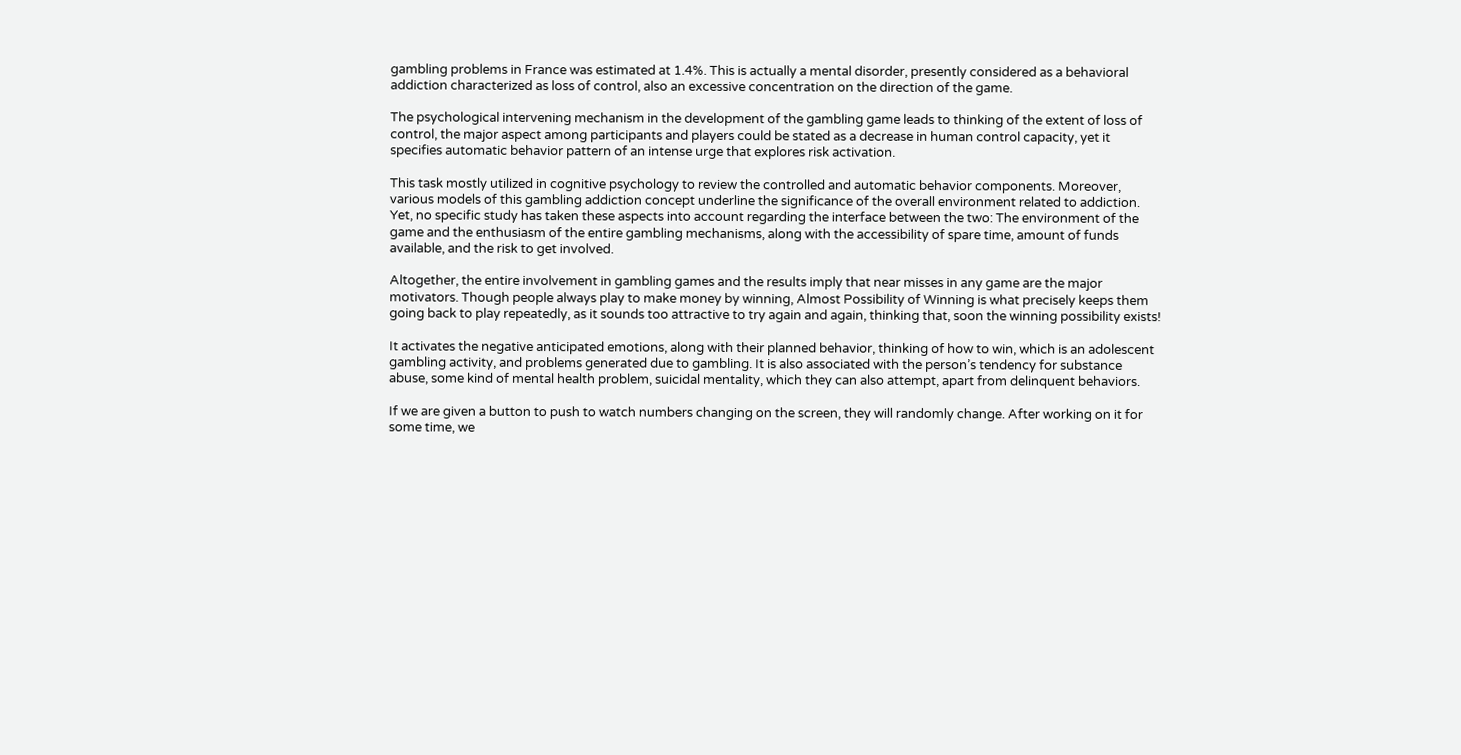gambling problems in France was estimated at 1.4%. This is actually a mental disorder, presently considered as a behavioral addiction characterized as loss of control, also an excessive concentration on the direction of the game.

The psychological intervening mechanism in the development of the gambling game leads to thinking of the extent of loss of control, the major aspect among participants and players could be stated as a decrease in human control capacity, yet it specifies automatic behavior pattern of an intense urge that explores risk activation.

This task mostly utilized in cognitive psychology to review the controlled and automatic behavior components. Moreover, various models of this gambling addiction concept underline the significance of the overall environment related to addiction. Yet, no specific study has taken these aspects into account regarding the interface between the two: The environment of the game and the enthusiasm of the entire gambling mechanisms, along with the accessibility of spare time, amount of funds available, and the risk to get involved.

Altogether, the entire involvement in gambling games and the results imply that near misses in any game are the major motivators. Though people always play to make money by winning, Almost Possibility of Winning is what precisely keeps them going back to play repeatedly, as it sounds too attractive to try again and again, thinking that, soon the winning possibility exists!

It activates the negative anticipated emotions, along with their planned behavior, thinking of how to win, which is an adolescent gambling activity, and problems generated due to gambling. It is also associated with the person’s tendency for substance abuse, some kind of mental health problem, suicidal mentality, which they can also attempt, apart from delinquent behaviors.

If we are given a button to push to watch numbers changing on the screen, they will randomly change. After working on it for some time, we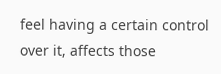feel having a certain control over it, affects those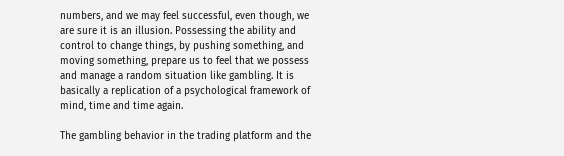numbers, and we may feel successful, even though, we are sure it is an illusion. Possessing the ability and control to change things, by pushing something, and moving something, prepare us to feel that we possess and manage a random situation like gambling. It is basically a replication of a psychological framework of mind, time and time again.

The gambling behavior in the trading platform and the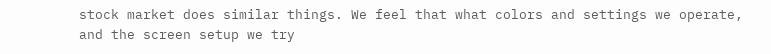stock market does similar things. We feel that what colors and settings we operate, and the screen setup we try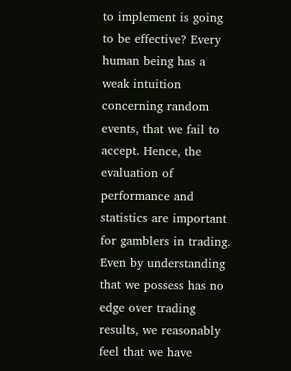to implement is going to be effective? Every human being has a weak intuition concerning random events, that we fail to accept. Hence, the evaluation of performance and statistics are important for gamblers in trading. Even by understanding that we possess has no edge over trading results, we reasonably feel that we have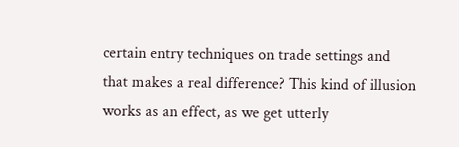certain entry techniques on trade settings and that makes a real difference? This kind of illusion works as an effect, as we get utterly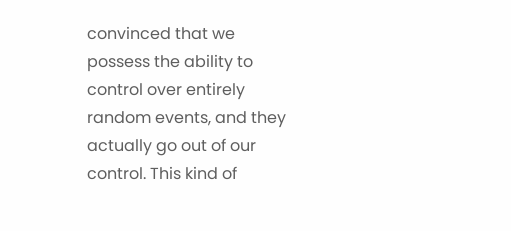convinced that we possess the ability to control over entirely random events, and they actually go out of our control. This kind of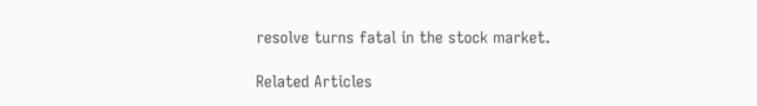resolve turns fatal in the stock market.

Related Articles